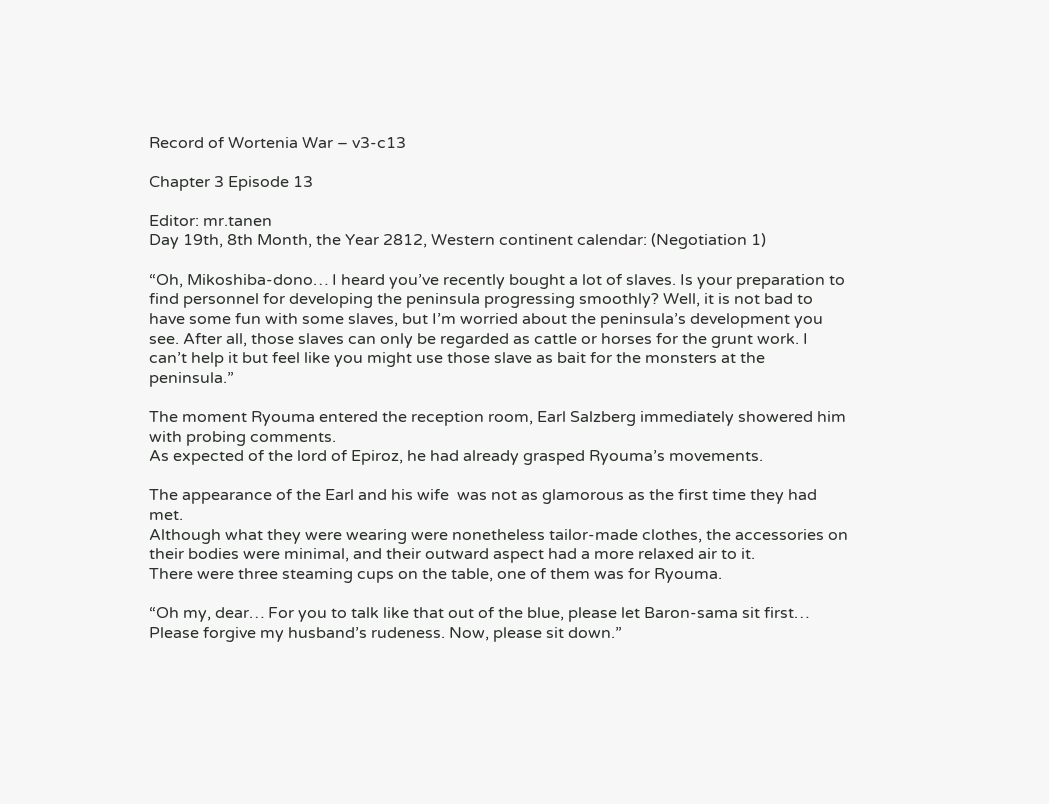Record of Wortenia War – v3-c13

Chapter 3 Episode 13

Editor: mr.tanen
Day 19th, 8th Month, the Year 2812, Western continent calendar: (Negotiation 1)

“Oh, Mikoshiba-dono… I heard you’ve recently bought a lot of slaves. Is your preparation to find personnel for developing the peninsula progressing smoothly? Well, it is not bad to have some fun with some slaves, but I’m worried about the peninsula’s development you see. After all, those slaves can only be regarded as cattle or horses for the grunt work. I can’t help it but feel like you might use those slave as bait for the monsters at the peninsula.”

The moment Ryouma entered the reception room, Earl Salzberg immediately showered him with probing comments.
As expected of the lord of Epiroz, he had already grasped Ryouma’s movements.

The appearance of the Earl and his wife  was not as glamorous as the first time they had met.
Although what they were wearing were nonetheless tailor-made clothes, the accessories on their bodies were minimal, and their outward aspect had a more relaxed air to it.
There were three steaming cups on the table, one of them was for Ryouma.

“Oh my, dear… For you to talk like that out of the blue, please let Baron-sama sit first… Please forgive my husband’s rudeness. Now, please sit down.”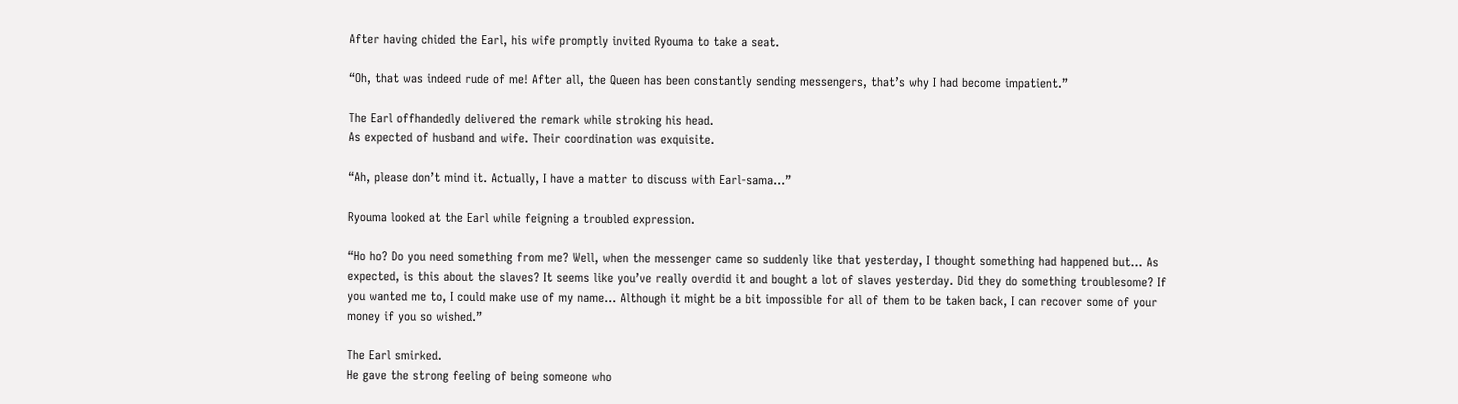After having chided the Earl, his wife promptly invited Ryouma to take a seat.

“Oh, that was indeed rude of me! After all, the Queen has been constantly sending messengers, that’s why I had become impatient.”

The Earl offhandedly delivered the remark while stroking his head.
As expected of husband and wife. Their coordination was exquisite.

“Ah, please don’t mind it. Actually, I have a matter to discuss with Earl-sama…”

Ryouma looked at the Earl while feigning a troubled expression.

“Ho ho? Do you need something from me? Well, when the messenger came so suddenly like that yesterday, I thought something had happened but… As expected, is this about the slaves? It seems like you’ve really overdid it and bought a lot of slaves yesterday. Did they do something troublesome? If you wanted me to, I could make use of my name… Although it might be a bit impossible for all of them to be taken back, I can recover some of your money if you so wished.”

The Earl smirked.
He gave the strong feeling of being someone who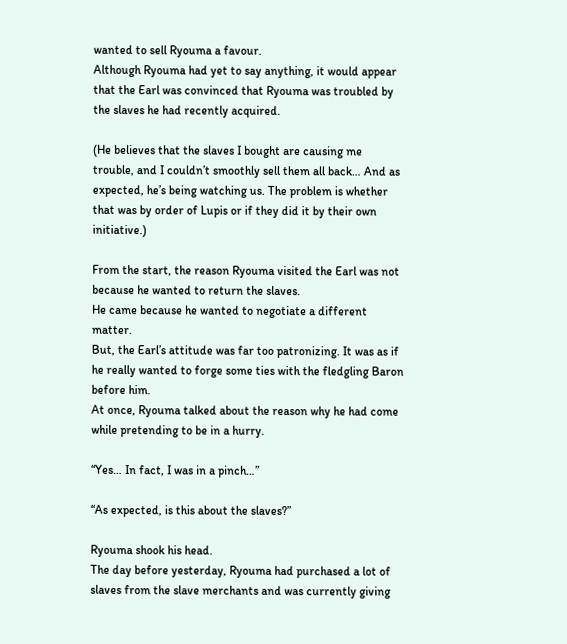wanted to sell Ryouma a favour.
Although Ryouma had yet to say anything, it would appear that the Earl was convinced that Ryouma was troubled by the slaves he had recently acquired.

(He believes that the slaves I bought are causing me trouble, and I couldn’t smoothly sell them all back… And as expected, he’s being watching us. The problem is whether that was by order of Lupis or if they did it by their own initiative.)

From the start, the reason Ryouma visited the Earl was not because he wanted to return the slaves.
He came because he wanted to negotiate a different matter.
But, the Earl’s attitude was far too patronizing. It was as if he really wanted to forge some ties with the fledgling Baron before him.
At once, Ryouma talked about the reason why he had come while pretending to be in a hurry.

“Yes… In fact, I was in a pinch…”

“As expected, is this about the slaves?”

Ryouma shook his head.
The day before yesterday, Ryouma had purchased a lot of slaves from the slave merchants and was currently giving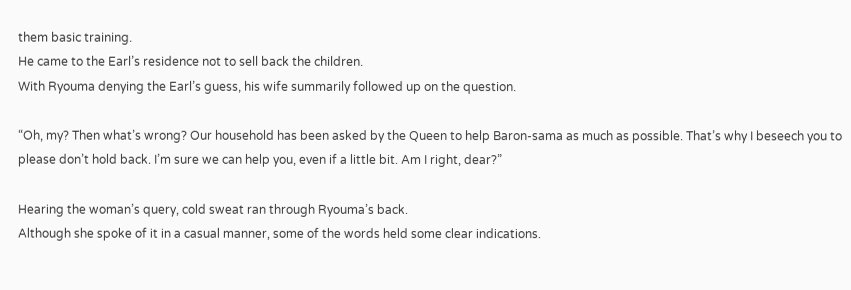them basic training.
He came to the Earl’s residence not to sell back the children.
With Ryouma denying the Earl’s guess, his wife summarily followed up on the question.

“Oh, my? Then what’s wrong? Our household has been asked by the Queen to help Baron-sama as much as possible. That’s why I beseech you to please don’t hold back. I’m sure we can help you, even if a little bit. Am I right, dear?”

Hearing the woman’s query, cold sweat ran through Ryouma’s back.
Although she spoke of it in a casual manner, some of the words held some clear indications.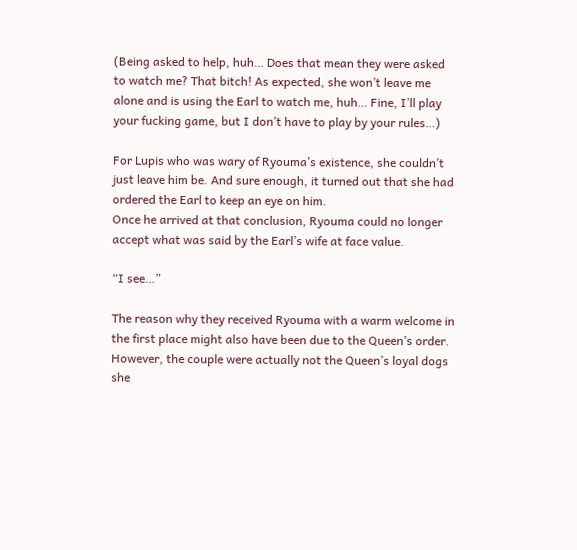(Being asked to help, huh… Does that mean they were asked to watch me? That bitch! As expected, she won’t leave me alone and is using the Earl to watch me, huh… Fine, I’ll play your fucking game, but I don’t have to play by your rules…)

For Lupis who was wary of Ryouma’s existence, she couldn’t just leave him be. And sure enough, it turned out that she had ordered the Earl to keep an eye on him.
Once he arrived at that conclusion, Ryouma could no longer accept what was said by the Earl’s wife at face value.

“I see…”

The reason why they received Ryouma with a warm welcome in the first place might also have been due to the Queen’s order. However, the couple were actually not the Queen’s loyal dogs she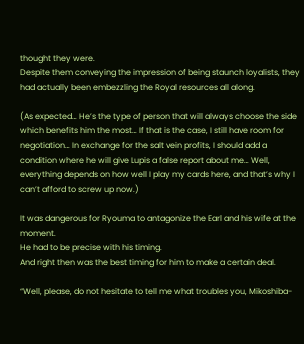thought they were.
Despite them conveying the impression of being staunch loyalists, they had actually been embezzling the Royal resources all along.

(As expected… He’s the type of person that will always choose the side which benefits him the most… If that is the case, I still have room for negotiation… In exchange for the salt vein profits, I should add a condition where he will give Lupis a false report about me… Well, everything depends on how well I play my cards here, and that’s why I can’t afford to screw up now.)

It was dangerous for Ryouma to antagonize the Earl and his wife at the moment.
He had to be precise with his timing.
And right then was the best timing for him to make a certain deal.

“Well, please, do not hesitate to tell me what troubles you, Mikoshiba-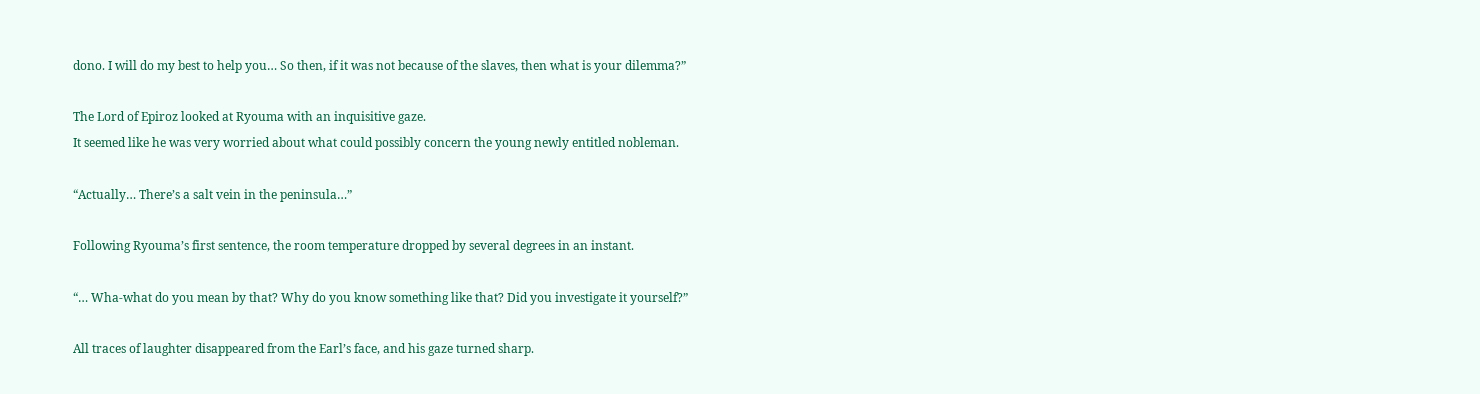dono. I will do my best to help you… So then, if it was not because of the slaves, then what is your dilemma?”

The Lord of Epiroz looked at Ryouma with an inquisitive gaze.
It seemed like he was very worried about what could possibly concern the young newly entitled nobleman.

“Actually… There’s a salt vein in the peninsula…”

Following Ryouma’s first sentence, the room temperature dropped by several degrees in an instant.

“… Wha-what do you mean by that? Why do you know something like that? Did you investigate it yourself?”

All traces of laughter disappeared from the Earl’s face, and his gaze turned sharp.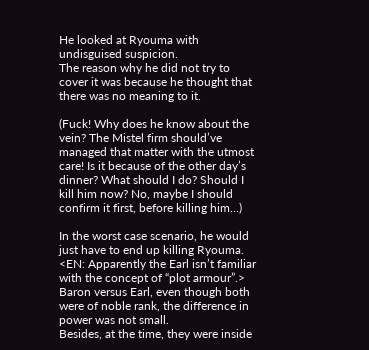He looked at Ryouma with undisguised suspicion.
The reason why he did not try to cover it was because he thought that there was no meaning to it.

(Fuck! Why does he know about the vein? The Mistel firm should’ve managed that matter with the utmost care! Is it because of the other day’s dinner? What should I do? Should I kill him now? No, maybe I should confirm it first, before killing him…)

In the worst case scenario, he would just have to end up killing Ryouma. <EN: Apparently the Earl isn’t familiar with the concept of “plot armour”.>
Baron versus Earl, even though both were of noble rank, the difference in power was not small.
Besides, at the time, they were inside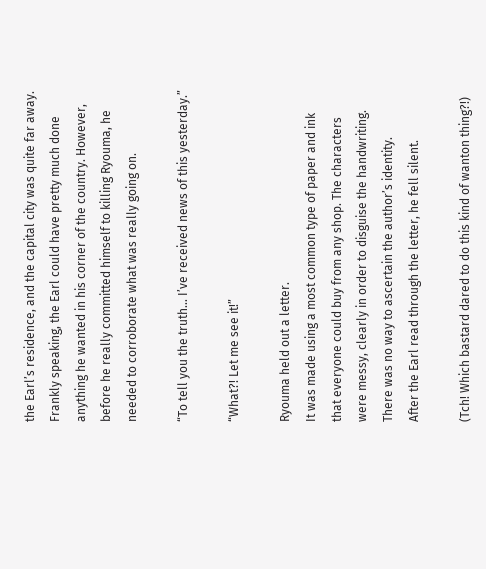the Earl’s residence, and the capital city was quite far away.
Frankly speaking, the Earl could have pretty much done anything he wanted in his corner of the country. However, before he really committed himself to killing Ryouma, he needed to corroborate what was really going on.

“To tell you the truth… I’ve received news of this yesterday.”

“What?! Let me see it!”

Ryouma held out a letter.
It was made using a most common type of paper and ink that everyone could buy from any shop. The characters were messy, clearly in order to disguise the handwriting.
There was no way to ascertain the author’s identity.
After the Earl read through the letter, he fell silent.

(Tch! Which bastard dared to do this kind of wanton thing?!)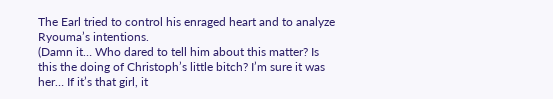The Earl tried to control his enraged heart and to analyze Ryouma’s intentions.
(Damn it… Who dared to tell him about this matter? Is this the doing of Christoph’s little bitch? I’m sure it was her… If it’s that girl, it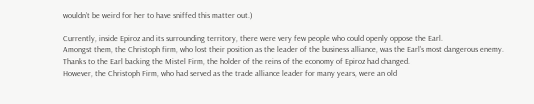wouldn’t be weird for her to have sniffed this matter out.)

Currently, inside Epiroz and its surrounding territory, there were very few people who could openly oppose the Earl.
Amongst them, the Christoph firm, who lost their position as the leader of the business alliance, was the Earl’s most dangerous enemy.
Thanks to the Earl backing the Mistel Firm, the holder of the reins of the economy of Epiroz had changed.
However, the Christoph Firm, who had served as the trade alliance leader for many years, were an old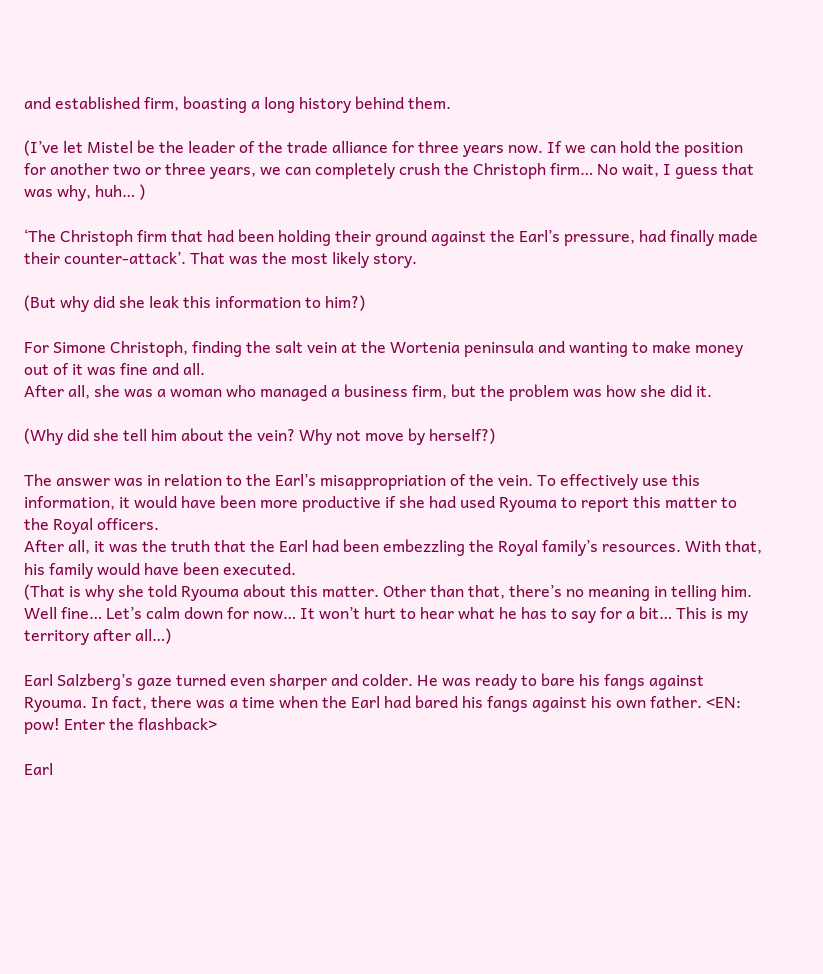and established firm, boasting a long history behind them.

(I’ve let Mistel be the leader of the trade alliance for three years now. If we can hold the position for another two or three years, we can completely crush the Christoph firm… No wait, I guess that was why, huh… )

‘The Christoph firm that had been holding their ground against the Earl’s pressure, had finally made their counter-attack’. That was the most likely story.

(But why did she leak this information to him?)

For Simone Christoph, finding the salt vein at the Wortenia peninsula and wanting to make money out of it was fine and all.
After all, she was a woman who managed a business firm, but the problem was how she did it.

(Why did she tell him about the vein? Why not move by herself?)

The answer was in relation to the Earl’s misappropriation of the vein. To effectively use this information, it would have been more productive if she had used Ryouma to report this matter to the Royal officers.
After all, it was the truth that the Earl had been embezzling the Royal family’s resources. With that, his family would have been executed.
(That is why she told Ryouma about this matter. Other than that, there’s no meaning in telling him. Well fine… Let’s calm down for now… It won’t hurt to hear what he has to say for a bit… This is my territory after all…)

Earl Salzberg’s gaze turned even sharper and colder. He was ready to bare his fangs against Ryouma. In fact, there was a time when the Earl had bared his fangs against his own father. <EN: pow! Enter the flashback>

Earl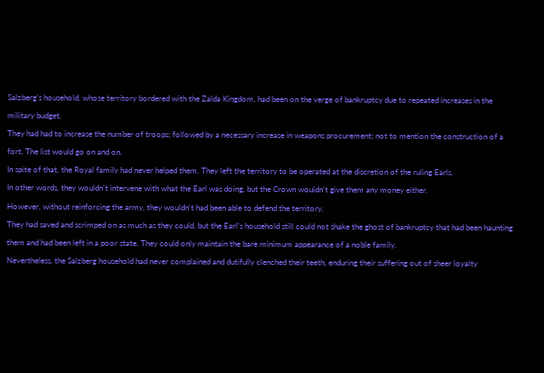Salzberg’s household, whose territory bordered with the Zalda Kingdom, had been on the verge of bankruptcy due to repeated increases in the military budget.
They had had to increase the number of troops; followed by a necessary increase in weapons procurement; not to mention the construction of a fort. The list would go on and on.
In spite of that, the Royal family had never helped them. They left the territory to be operated at the discretion of the ruling Earls.
In other words, they wouldn’t intervene with what the Earl was doing, but the Crown wouldn’t give them any money either.
However, without reinforcing the army, they wouldn’t had been able to defend the territory.
They had saved and scrimped on as much as they could, but the Earl’s household still could not shake the ghost of bankruptcy that had been haunting them and had been left in a poor state. They could only maintain the bare minimum appearance of a noble family.
Nevertheless, the Salzberg household had never complained and dutifully clenched their teeth, enduring their suffering out of sheer loyalty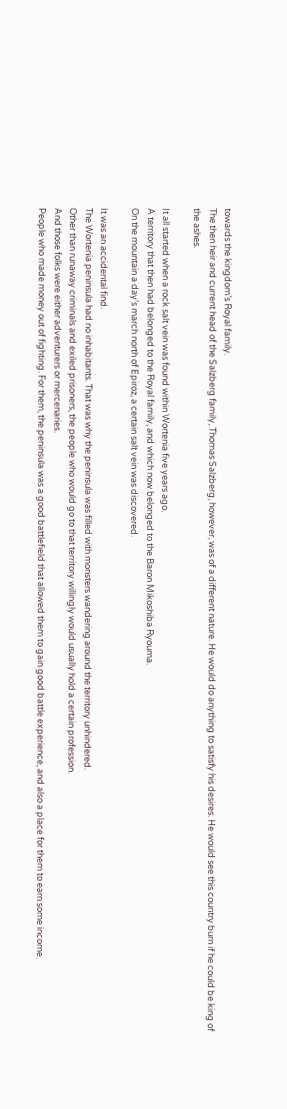towards the kingdom’s Royal family.
The then heir and current head of the Salzberg family, Thomas Salzberg, however, was of a different nature. He would do anything to satisfy his desires. He would see this country burn if he could be king of the ashes.

It all started when a rock salt vein was found within Wortenia five years ago.
A territory that then had belonged to the Royal family, and which now belonged to the Baron Mikoshiba Ryouma.
On the mountain a day’s march north of Epiroz, a certain salt vein was discovered.

It was an accidental find.
The Wortenia peninsula had no inhabitants. That was why the peninsula was filled with monsters wandering around the territory unhindered.
Other than runaway criminals and exiled prisoners, the people who would go to that territory willingly would usually hold a certain profession.
And those folks were either adventurers or mercenaries.
People who made money out of fighting. For them, the peninsula was a good battlefield that allowed them to gain good battle experience, and also a place for them to earn some income.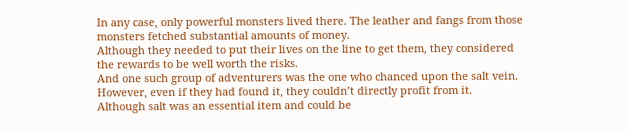In any case, only powerful monsters lived there. The leather and fangs from those monsters fetched substantial amounts of money.
Although they needed to put their lives on the line to get them, they considered the rewards to be well worth the risks.
And one such group of adventurers was the one who chanced upon the salt vein. However, even if they had found it, they couldn’t directly profit from it.
Although salt was an essential item and could be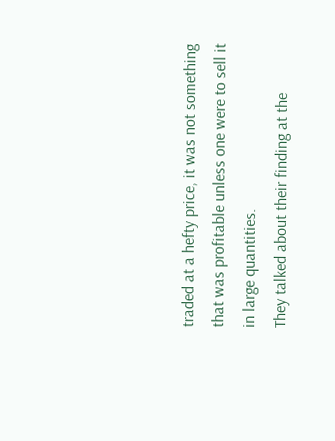traded at a hefty price, it was not something that was profitable unless one were to sell it in large quantities.
They talked about their finding at the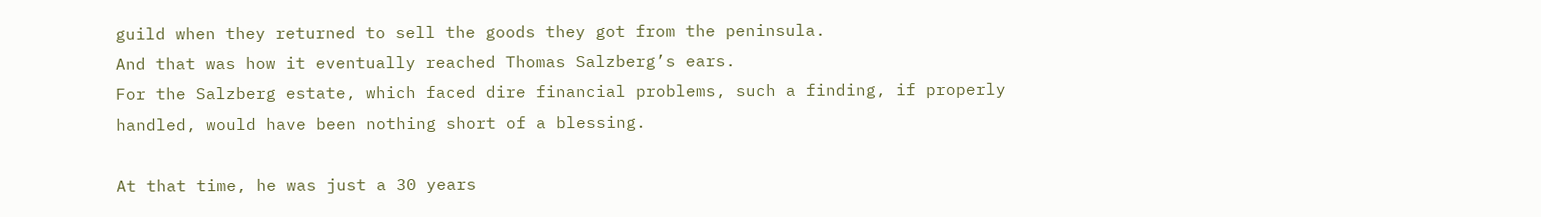guild when they returned to sell the goods they got from the peninsula.
And that was how it eventually reached Thomas Salzberg’s ears.
For the Salzberg estate, which faced dire financial problems, such a finding, if properly handled, would have been nothing short of a blessing.

At that time, he was just a 30 years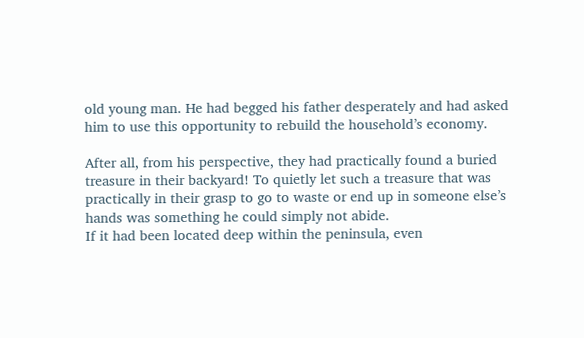old young man. He had begged his father desperately and had asked him to use this opportunity to rebuild the household’s economy.

After all, from his perspective, they had practically found a buried treasure in their backyard! To quietly let such a treasure that was practically in their grasp to go to waste or end up in someone else’s hands was something he could simply not abide.
If it had been located deep within the peninsula, even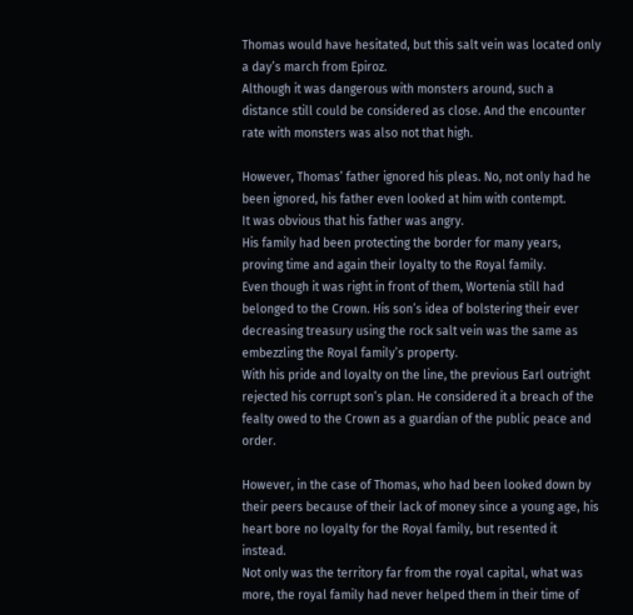Thomas would have hesitated, but this salt vein was located only a day’s march from Epiroz.
Although it was dangerous with monsters around, such a distance still could be considered as close. And the encounter rate with monsters was also not that high.

However, Thomas’ father ignored his pleas. No, not only had he been ignored, his father even looked at him with contempt.
It was obvious that his father was angry.
His family had been protecting the border for many years, proving time and again their loyalty to the Royal family.
Even though it was right in front of them, Wortenia still had belonged to the Crown. His son’s idea of bolstering their ever decreasing treasury using the rock salt vein was the same as embezzling the Royal family’s property.
With his pride and loyalty on the line, the previous Earl outright rejected his corrupt son’s plan. He considered it a breach of the fealty owed to the Crown as a guardian of the public peace and order.

However, in the case of Thomas, who had been looked down by their peers because of their lack of money since a young age, his heart bore no loyalty for the Royal family, but resented it instead.
Not only was the territory far from the royal capital, what was more, the royal family had never helped them in their time of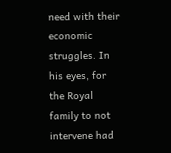need with their economic struggles. In his eyes, for the Royal family to not intervene had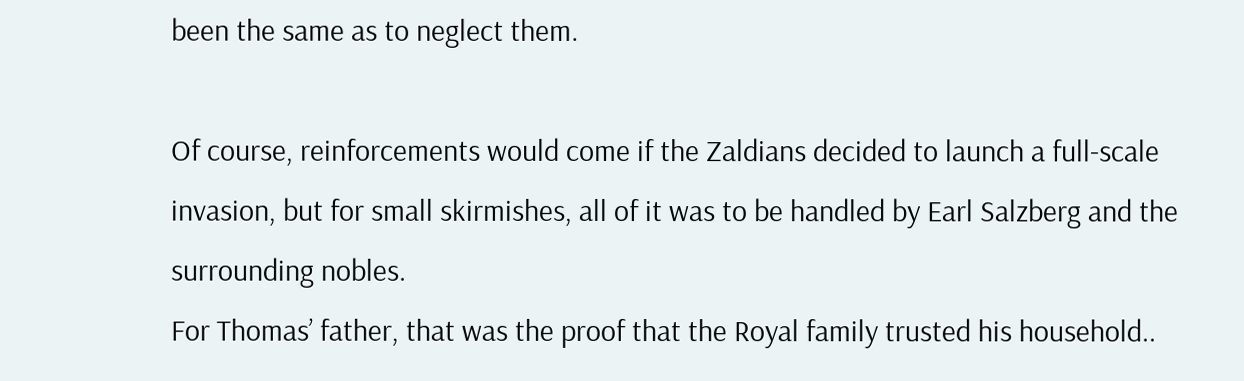been the same as to neglect them.

Of course, reinforcements would come if the Zaldians decided to launch a full-scale invasion, but for small skirmishes, all of it was to be handled by Earl Salzberg and the surrounding nobles.
For Thomas’ father, that was the proof that the Royal family trusted his household..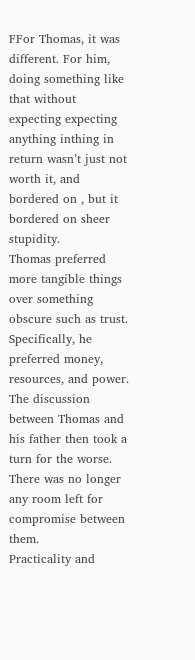FFor Thomas, it was different. For him, doing something like that without expecting expecting anything inthing in return wasn’t just not worth it, and bordered on , but it bordered on sheer stupidity.
Thomas preferred more tangible things over something obscure such as trust. Specifically, he preferred money, resources, and power.
The discussion between Thomas and his father then took a turn for the worse. There was no longer any room left for compromise between them.
Practicality and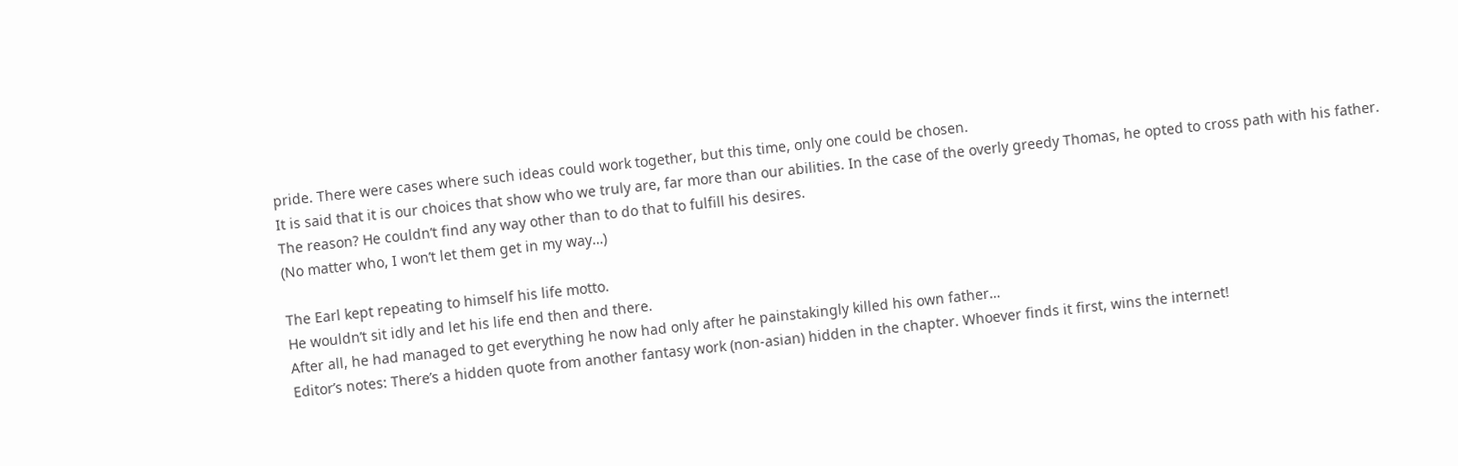pride. There were cases where such ideas could work together, but this time, only one could be chosen.
It is said that it is our choices that show who we truly are, far more than our abilities. In the case of the overly greedy Thomas, he opted to cross path with his father.
The reason? He couldn’t find any way other than to do that to fulfill his desires.
(No matter who, I won’t let them get in my way…)

The Earl kept repeating to himself his life motto.
He wouldn’t sit idly and let his life end then and there.
After all, he had managed to get everything he now had only after he painstakingly killed his own father…
Editor’s notes: There’s a hidden quote from another fantasy work (non-asian) hidden in the chapter. Whoever finds it first, wins the internet!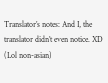Translator’s notes: And I, the translator didn’t even notice. XD (Lol non-asian)